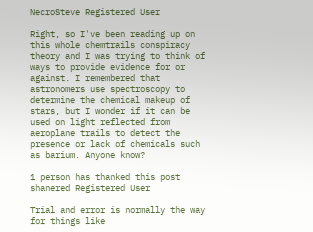NecroSteve Registered User

Right, so I've been reading up on this whole chemtrails conspiracy theory and I was trying to think of ways to provide evidence for or against. I remembered that astronomers use spectroscopy to determine the chemical makeup of stars, but I wonder if it can be used on light reflected from aeroplane trails to detect the presence or lack of chemicals such as barium. Anyone know?

1 person has thanked this post
shanered Registered User

Trial and error is normally the way for things like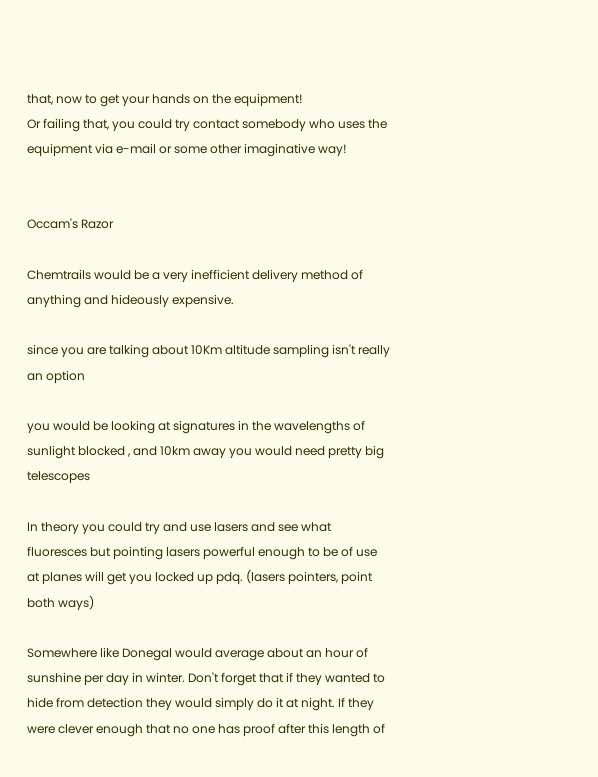that, now to get your hands on the equipment!
Or failing that, you could try contact somebody who uses the equipment via e-mail or some other imaginative way!


Occam's Razor

Chemtrails would be a very inefficient delivery method of anything and hideously expensive.

since you are talking about 10Km altitude sampling isn't really an option

you would be looking at signatures in the wavelengths of sunlight blocked , and 10km away you would need pretty big telescopes

In theory you could try and use lasers and see what fluoresces but pointing lasers powerful enough to be of use at planes will get you locked up pdq. (lasers pointers, point both ways)

Somewhere like Donegal would average about an hour of sunshine per day in winter. Don't forget that if they wanted to hide from detection they would simply do it at night. If they were clever enough that no one has proof after this length of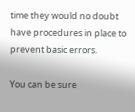time they would no doubt have procedures in place to prevent basic errors.

You can be sure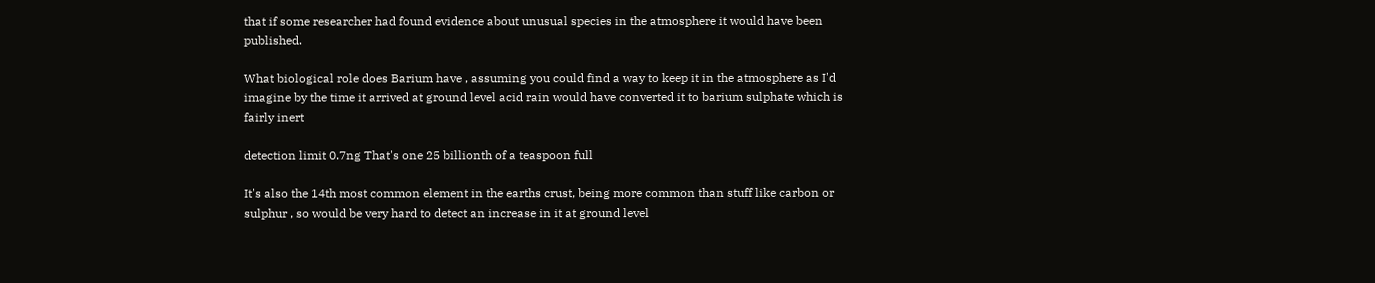that if some researcher had found evidence about unusual species in the atmosphere it would have been published.

What biological role does Barium have , assuming you could find a way to keep it in the atmosphere as I'd imagine by the time it arrived at ground level acid rain would have converted it to barium sulphate which is fairly inert

detection limit 0.7ng That's one 25 billionth of a teaspoon full

It's also the 14th most common element in the earths crust, being more common than stuff like carbon or sulphur , so would be very hard to detect an increase in it at ground level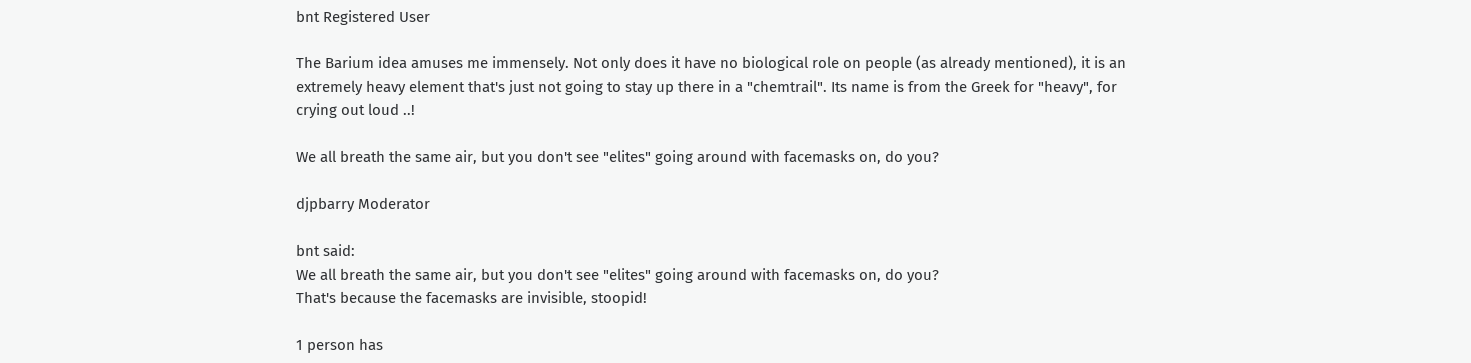bnt Registered User

The Barium idea amuses me immensely. Not only does it have no biological role on people (as already mentioned), it is an extremely heavy element that's just not going to stay up there in a "chemtrail". Its name is from the Greek for "heavy", for crying out loud ..!

We all breath the same air, but you don't see "elites" going around with facemasks on, do you?

djpbarry Moderator

bnt said:
We all breath the same air, but you don't see "elites" going around with facemasks on, do you?
That's because the facemasks are invisible, stoopid!

1 person has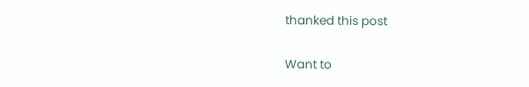thanked this post

Want to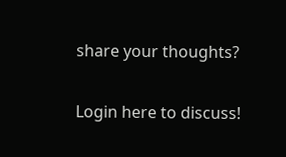share your thoughts?

Login here to discuss!